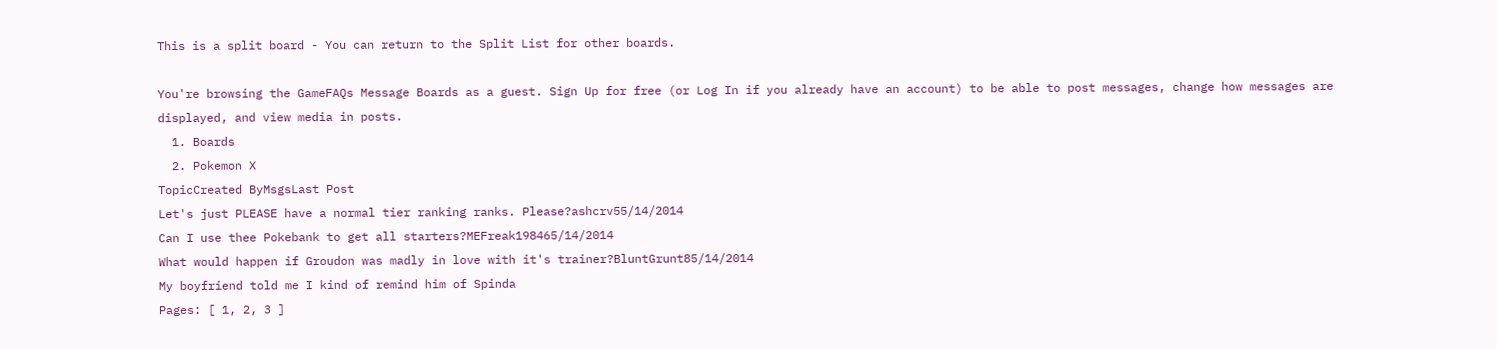This is a split board - You can return to the Split List for other boards.

You're browsing the GameFAQs Message Boards as a guest. Sign Up for free (or Log In if you already have an account) to be able to post messages, change how messages are displayed, and view media in posts.
  1. Boards
  2. Pokemon X
TopicCreated ByMsgsLast Post
Let's just PLEASE have a normal tier ranking ranks. Please?ashcrv55/14/2014
Can I use thee Pokebank to get all starters?MEFreak198465/14/2014
What would happen if Groudon was madly in love with it's trainer?BluntGrunt85/14/2014
My boyfriend told me I kind of remind him of Spinda
Pages: [ 1, 2, 3 ]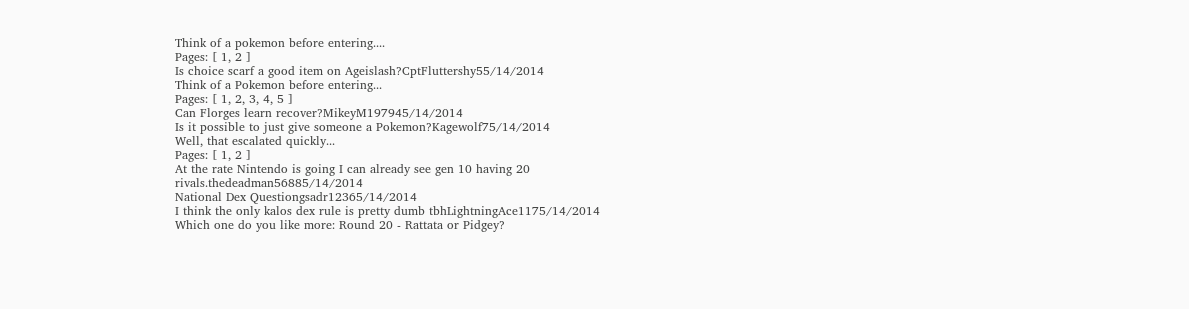Think of a pokemon before entering....
Pages: [ 1, 2 ]
Is choice scarf a good item on Ageislash?CptFluttershy55/14/2014
Think of a Pokemon before entering...
Pages: [ 1, 2, 3, 4, 5 ]
Can Florges learn recover?MikeyM197945/14/2014
Is it possible to just give someone a Pokemon?Kagewolf75/14/2014
Well, that escalated quickly...
Pages: [ 1, 2 ]
At the rate Nintendo is going I can already see gen 10 having 20 rivals.thedeadman56885/14/2014
National Dex Questiongsadr12365/14/2014
I think the only kalos dex rule is pretty dumb tbhLightningAce1175/14/2014
Which one do you like more: Round 20 - Rattata or Pidgey?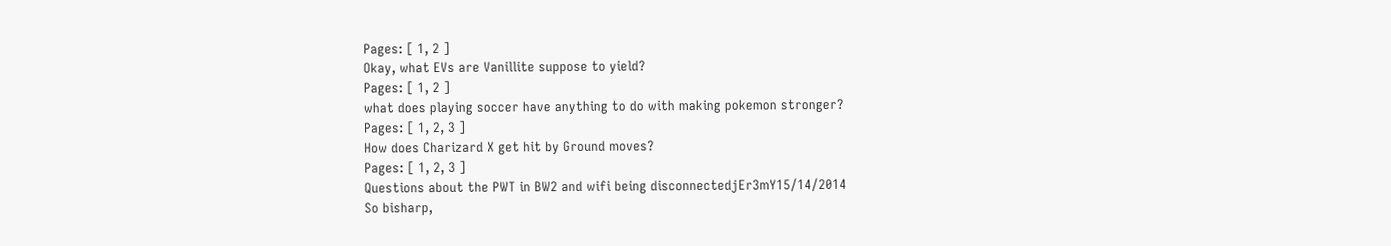Pages: [ 1, 2 ]
Okay, what EVs are Vanillite suppose to yield?
Pages: [ 1, 2 ]
what does playing soccer have anything to do with making pokemon stronger?
Pages: [ 1, 2, 3 ]
How does Charizard X get hit by Ground moves?
Pages: [ 1, 2, 3 ]
Questions about the PWT in BW2 and wifi being disconnectedjEr3mY15/14/2014
So bisharp,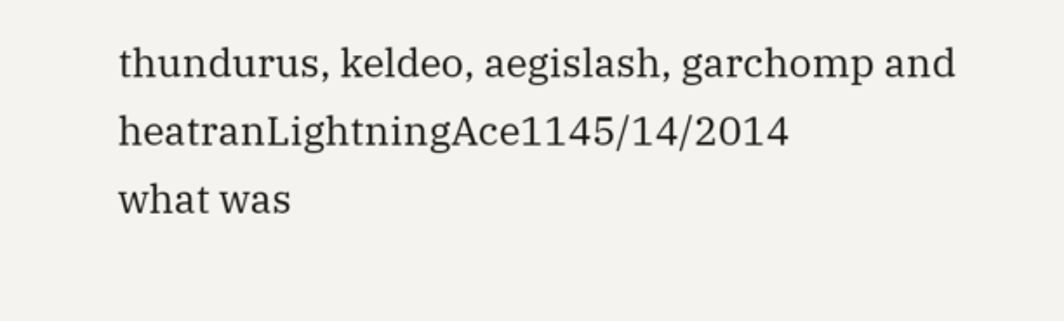thundurus, keldeo, aegislash, garchomp and heatranLightningAce1145/14/2014
what was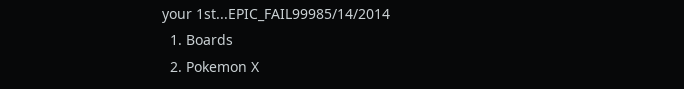your 1st...EPIC_FAIL99985/14/2014
  1. Boards
  2. Pokemon X